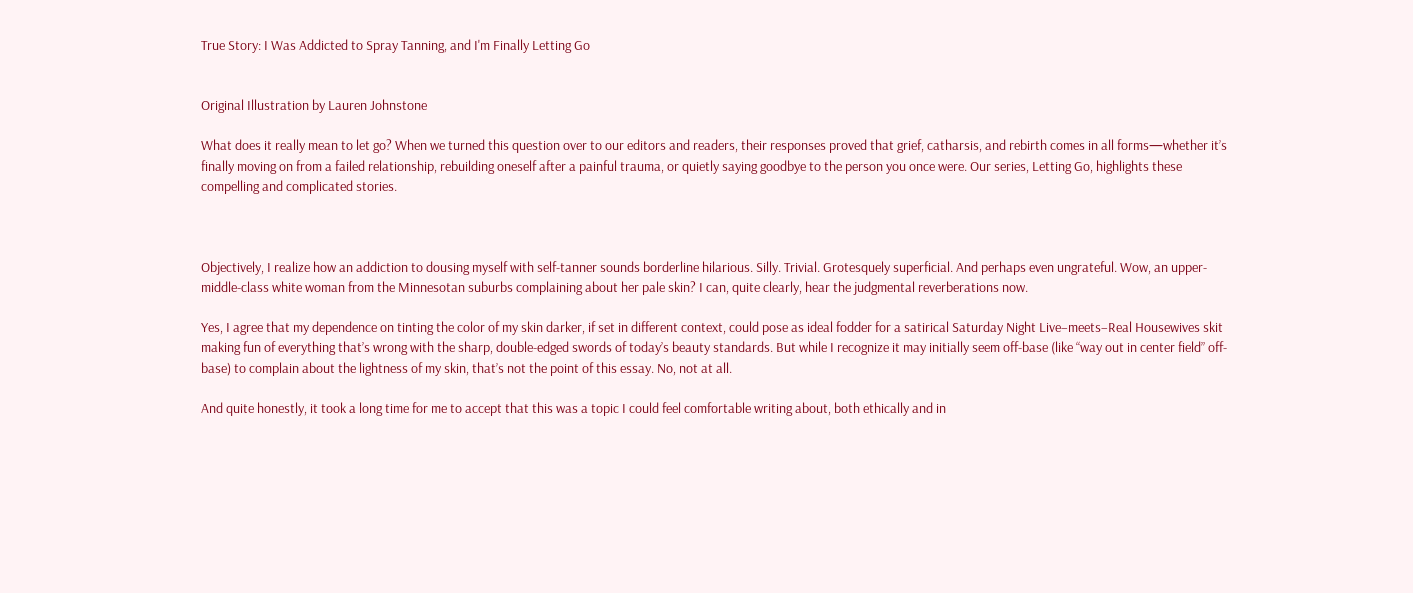True Story: I Was Addicted to Spray Tanning, and I'm Finally Letting Go


Original Illustration by Lauren Johnstone

What does it really mean to let go? When we turned this question over to our editors and readers, their responses proved that grief, catharsis, and rebirth comes in all forms—whether it’s finally moving on from a failed relationship, rebuilding oneself after a painful trauma, or quietly saying goodbye to the person you once were. Our series, Letting Go, highlights these compelling and complicated stories.



Objectively, I realize how an addiction to dousing myself with self-tanner sounds borderline hilarious. Silly. Trivial. Grotesquely superficial. And perhaps even ungrateful. Wow, an upper-middle-class white woman from the Minnesotan suburbs complaining about her pale skin? I can, quite clearly, hear the judgmental reverberations now.

Yes, I agree that my dependence on tinting the color of my skin darker, if set in different context, could pose as ideal fodder for a satirical Saturday Night Live–meets–Real Housewives skit making fun of everything that’s wrong with the sharp, double-edged swords of today’s beauty standards. But while I recognize it may initially seem off-base (like “way out in center field” off-base) to complain about the lightness of my skin, that’s not the point of this essay. No, not at all.

And quite honestly, it took a long time for me to accept that this was a topic I could feel comfortable writing about, both ethically and in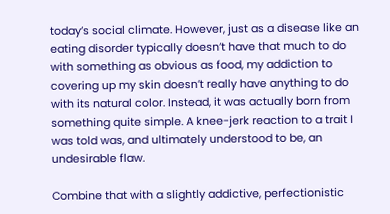today’s social climate. However, just as a disease like an eating disorder typically doesn’t have that much to do with something as obvious as food, my addiction to covering up my skin doesn’t really have anything to do with its natural color. Instead, it was actually born from something quite simple. A knee-jerk reaction to a trait I was told was, and ultimately understood to be, an undesirable flaw.

Combine that with a slightly addictive, perfectionistic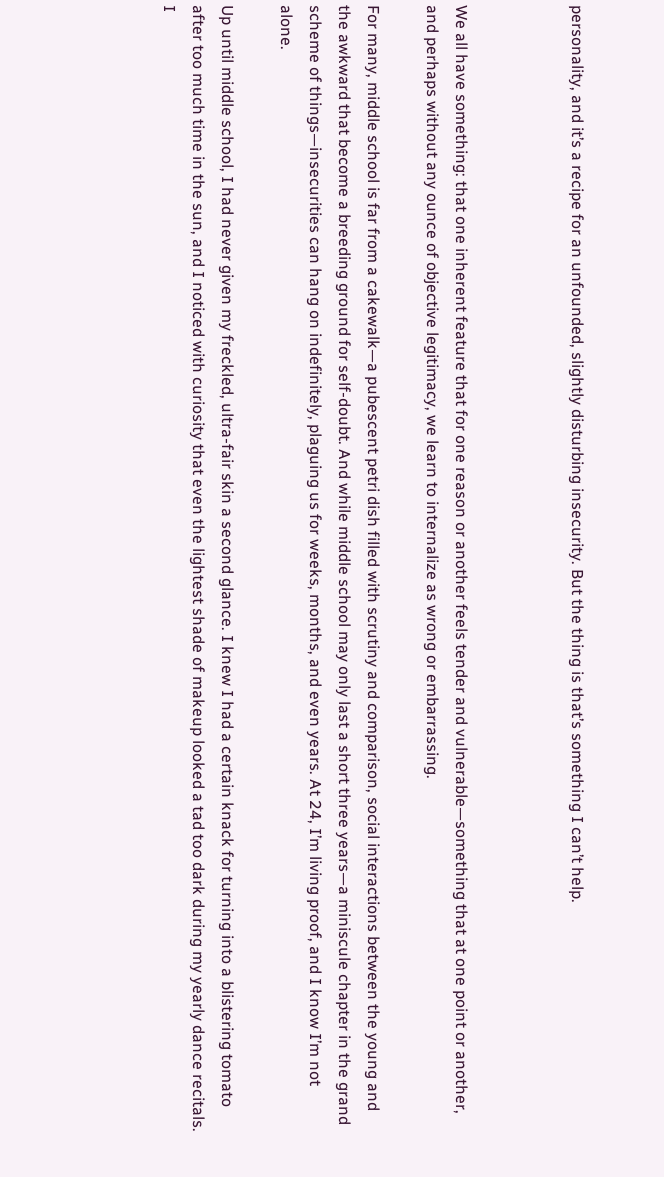personality, and it’s a recipe for an unfounded, slightly disturbing insecurity. But the thing is that’s something I can’t help.



We all have something: that one inherent feature that for one reason or another feels tender and vulnerable—something that at one point or another, and perhaps without any ounce of objective legitimacy, we learn to internalize as wrong or embarrassing.

For many, middle school is far from a cakewalk—a pubescent petri dish filled with scrutiny and comparison, social interactions between the young and the awkward that become a breeding ground for self-doubt. And while middle school may only last a short three years—a miniscule chapter in the grand scheme of things—insecurities can hang on indefinitely, plaguing us for weeks, months, and even years. At 24, I’m living proof, and I know I’m not alone.

Up until middle school, I had never given my freckled, ultra-fair skin a second glance. I knew I had a certain knack for turning into a blistering tomato after too much time in the sun, and I noticed with curiosity that even the lightest shade of makeup looked a tad too dark during my yearly dance recitals. I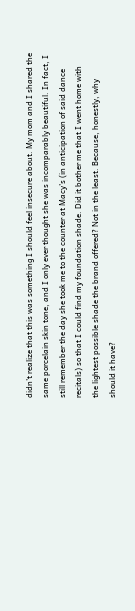didn’t realize that this was something I should feel insecure about. My mom and I shared the same porcelain skin tone, and I only ever thought she was incomparably beautiful. In fact, I still remember the day she took me to the counter at Macy’s (in anticipation of said dance recitals) so that I could find my foundation shade. Did it bother me that I went home with the lightest possible shade the brand offered? Not in the least. Because, honestly, why should it have?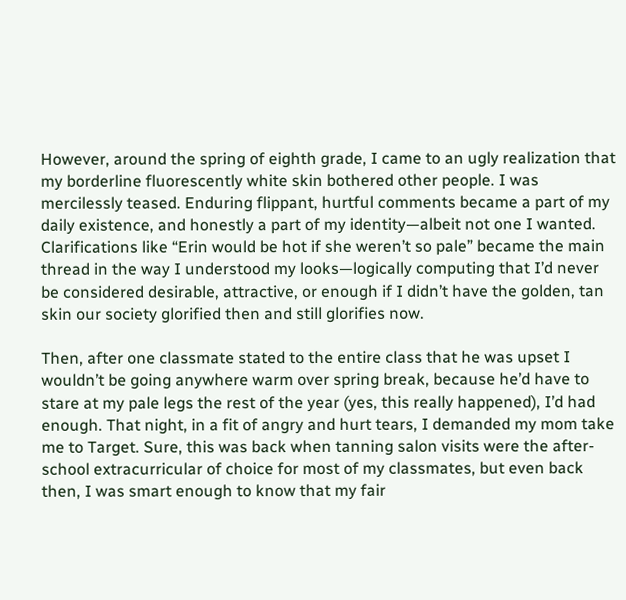However, around the spring of eighth grade, I came to an ugly realization that my borderline fluorescently white skin bothered other people. I was mercilessly teased. Enduring flippant, hurtful comments became a part of my daily existence, and honestly a part of my identity—albeit not one I wanted. Clarifications like “Erin would be hot if she weren’t so pale” became the main thread in the way I understood my looks—logically computing that I’d never be considered desirable, attractive, or enough if I didn’t have the golden, tan skin our society glorified then and still glorifies now.

Then, after one classmate stated to the entire class that he was upset I wouldn’t be going anywhere warm over spring break, because he’d have to stare at my pale legs the rest of the year (yes, this really happened), I’d had enough. That night, in a fit of angry and hurt tears, I demanded my mom take me to Target. Sure, this was back when tanning salon visits were the after-school extracurricular of choice for most of my classmates, but even back then, I was smart enough to know that my fair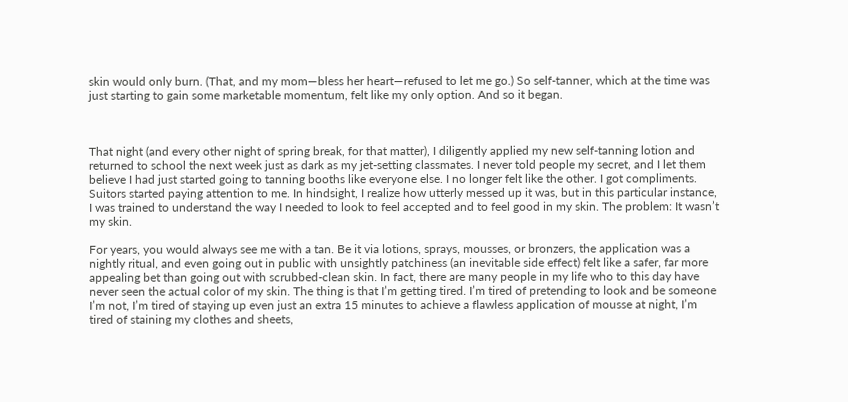skin would only burn. (That, and my mom—bless her heart—refused to let me go.) So self-tanner, which at the time was just starting to gain some marketable momentum, felt like my only option. And so it began.



That night (and every other night of spring break, for that matter), I diligently applied my new self-tanning lotion and returned to school the next week just as dark as my jet-setting classmates. I never told people my secret, and I let them believe I had just started going to tanning booths like everyone else. I no longer felt like the other. I got compliments. Suitors started paying attention to me. In hindsight, I realize how utterly messed up it was, but in this particular instance, I was trained to understand the way I needed to look to feel accepted and to feel good in my skin. The problem: It wasn’t my skin.

For years, you would always see me with a tan. Be it via lotions, sprays, mousses, or bronzers, the application was a nightly ritual, and even going out in public with unsightly patchiness (an inevitable side effect) felt like a safer, far more appealing bet than going out with scrubbed-clean skin. In fact, there are many people in my life who to this day have never seen the actual color of my skin. The thing is that I’m getting tired. I’m tired of pretending to look and be someone I’m not, I’m tired of staying up even just an extra 15 minutes to achieve a flawless application of mousse at night, I’m tired of staining my clothes and sheets,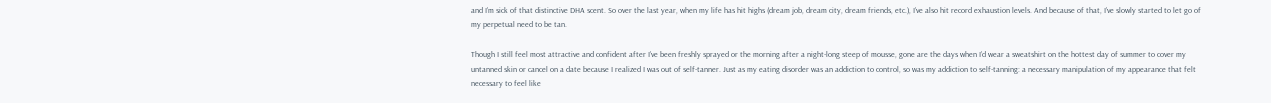and I’m sick of that distinctive DHA scent. So over the last year, when my life has hit highs (dream job, dream city, dream friends, etc.), I’ve also hit record exhaustion levels. And because of that, I’ve slowly started to let go of my perpetual need to be tan.

Though I still feel most attractive and confident after I’ve been freshly sprayed or the morning after a night-long steep of mousse, gone are the days when I’d wear a sweatshirt on the hottest day of summer to cover my untanned skin or cancel on a date because I realized I was out of self-tanner. Just as my eating disorder was an addiction to control, so was my addiction to self-tanning: a necessary manipulation of my appearance that felt necessary to feel like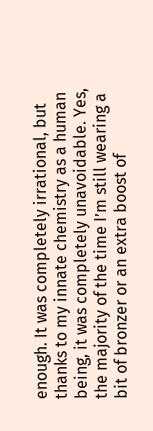enough. It was completely irrational, but thanks to my innate chemistry as a human being, it was completely unavoidable. Yes, the majority of the time I’m still wearing a bit of bronzer or an extra boost of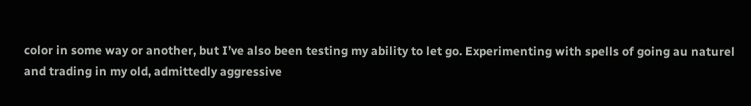color in some way or another, but I’ve also been testing my ability to let go. Experimenting with spells of going au naturel and trading in my old, admittedly aggressive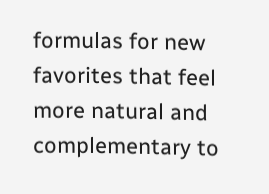formulas for new favorites that feel more natural and complementary to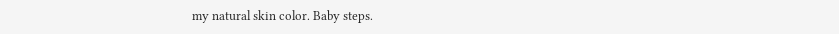my natural skin color. Baby steps.